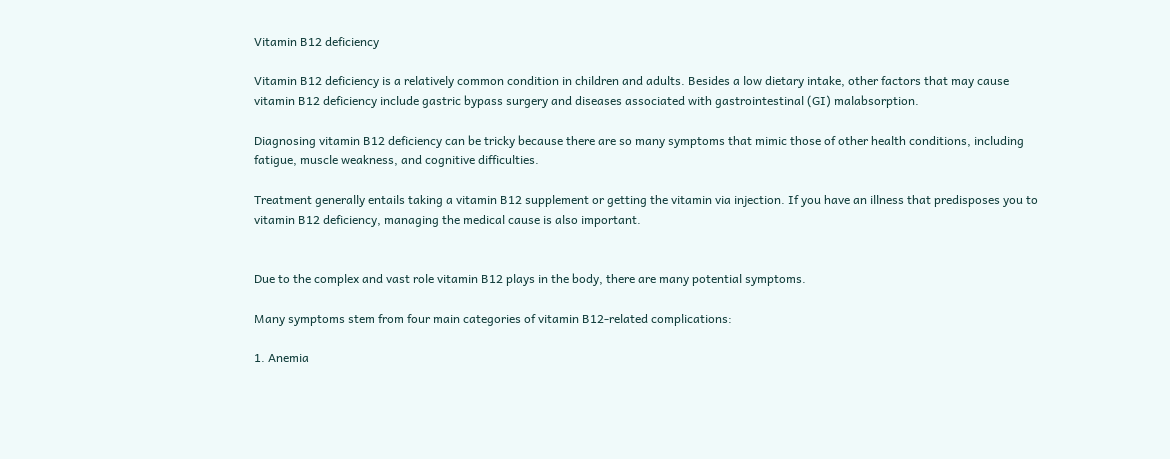Vitamin B12 deficiency

Vitamin B12 deficiency is a relatively common condition in children and adults. Besides a low dietary intake, other factors that may cause vitamin B12 deficiency include gastric bypass surgery and diseases associated with gastrointestinal (GI) malabsorption.

Diagnosing vitamin B12 deficiency can be tricky because there are so many symptoms that mimic those of other health conditions, including fatigue, muscle weakness, and cognitive difficulties.

Treatment generally entails taking a vitamin B12 supplement or getting the vitamin via injection. If you have an illness that predisposes you to vitamin B12 deficiency, managing the medical cause is also important.


Due to the complex and vast role vitamin B12 plays in the body, there are many potential symptoms.

Many symptoms stem from four main categories of vitamin B12-related complications:

1. Anemia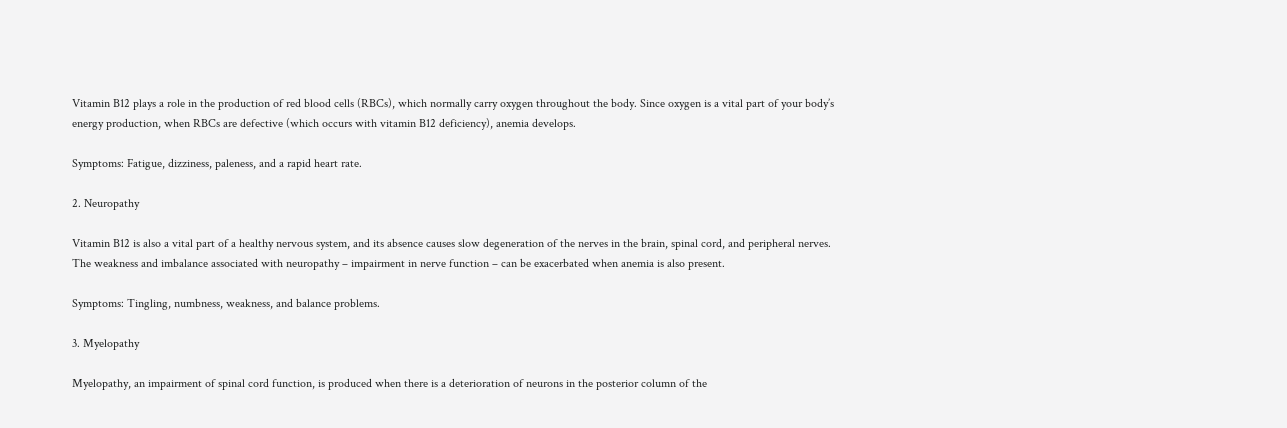Vitamin B12 plays a role in the production of red blood cells (RBCs), which normally carry oxygen throughout the body. Since oxygen is a vital part of your body’s energy production, when RBCs are defective (which occurs with vitamin B12 deficiency), anemia develops.

Symptoms: Fatigue, dizziness, paleness, and a rapid heart rate.

2. Neuropathy

Vitamin B12 is also a vital part of a healthy nervous system, and its absence causes slow degeneration of the nerves in the brain, spinal cord, and peripheral nerves. The weakness and imbalance associated with neuropathy – impairment in nerve function – can be exacerbated when anemia is also present.

Symptoms: Tingling, numbness, weakness, and balance problems.

3. Myelopathy

Myelopathy, an impairment of spinal cord function, is produced when there is a deterioration of neurons in the posterior column of the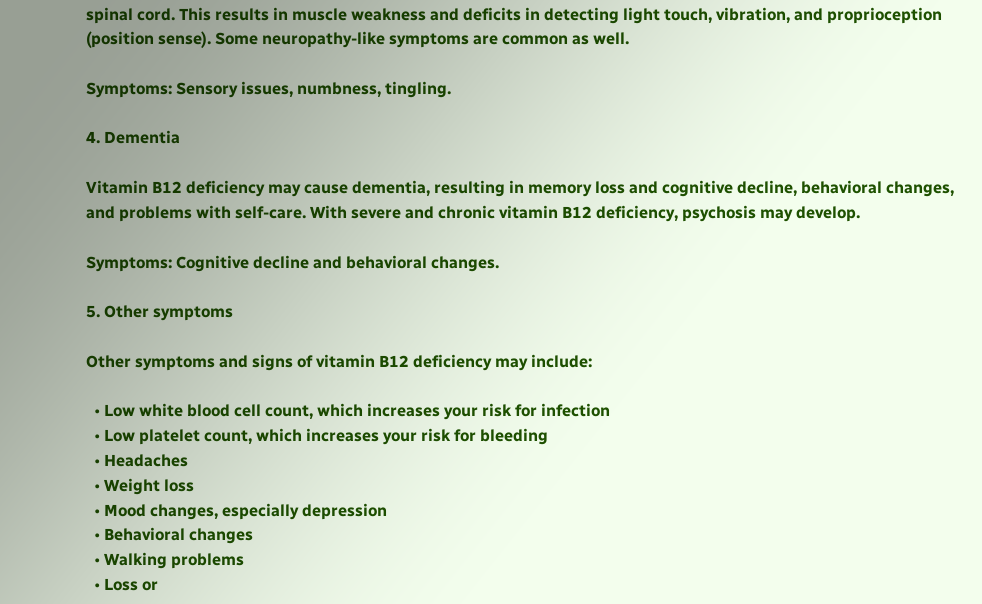spinal cord. This results in muscle weakness and deficits in detecting light touch, vibration, and proprioception (position sense). Some neuropathy-like symptoms are common as well.

Symptoms: Sensory issues, numbness, tingling.

4. Dementia

Vitamin B12 deficiency may cause dementia, resulting in memory loss and cognitive decline, behavioral changes, and problems with self-care. With severe and chronic vitamin B12 deficiency, psychosis may develop.

Symptoms: Cognitive decline and behavioral changes.

5. Other symptoms

Other symptoms and signs of vitamin B12 deficiency may include:

  • Low white blood cell count, which increases your risk for infection
  • Low platelet count, which increases your risk for bleeding
  • Headaches
  • Weight loss
  • Mood changes, especially depression
  • Behavioral changes
  • Walking problems
  • Loss or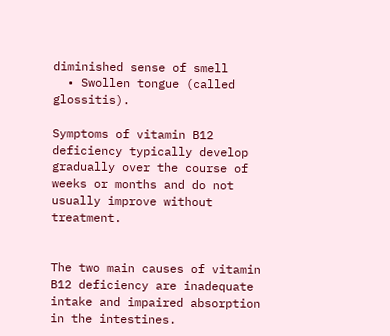diminished sense of smell
  • Swollen tongue (called glossitis).

Symptoms of vitamin B12 deficiency typically develop gradually over the course of weeks or months and do not usually improve without treatment.


The two main causes of vitamin B12 deficiency are inadequate intake and impaired absorption in the intestines.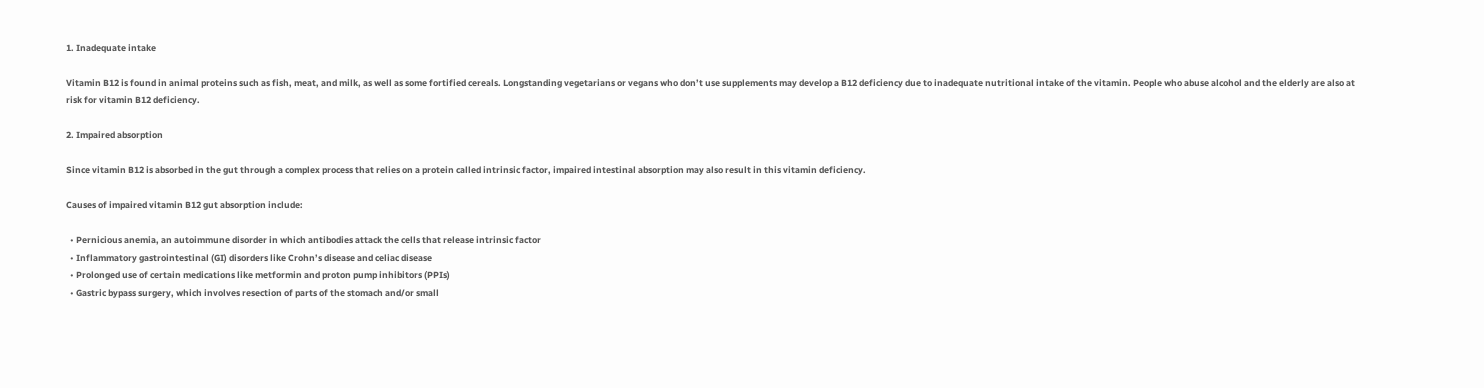1. Inadequate intake

Vitamin B12 is found in animal proteins such as fish, meat, and milk, as well as some fortified cereals. Longstanding vegetarians or vegans who don’t use supplements may develop a B12 deficiency due to inadequate nutritional intake of the vitamin. People who abuse alcohol and the elderly are also at risk for vitamin B12 deficiency.

2. Impaired absorption

Since vitamin B12 is absorbed in the gut through a complex process that relies on a protein called intrinsic factor, impaired intestinal absorption may also result in this vitamin deficiency.

Causes of impaired vitamin B12 gut absorption include:

  • Pernicious anemia, an autoimmune disorder in which antibodies attack the cells that release intrinsic factor
  • Inflammatory gastrointestinal (GI) disorders like Crohn’s disease and celiac disease
  • Prolonged use of certain medications like metformin and proton pump inhibitors (PPIs)
  • Gastric bypass surgery, which involves resection of parts of the stomach and/or small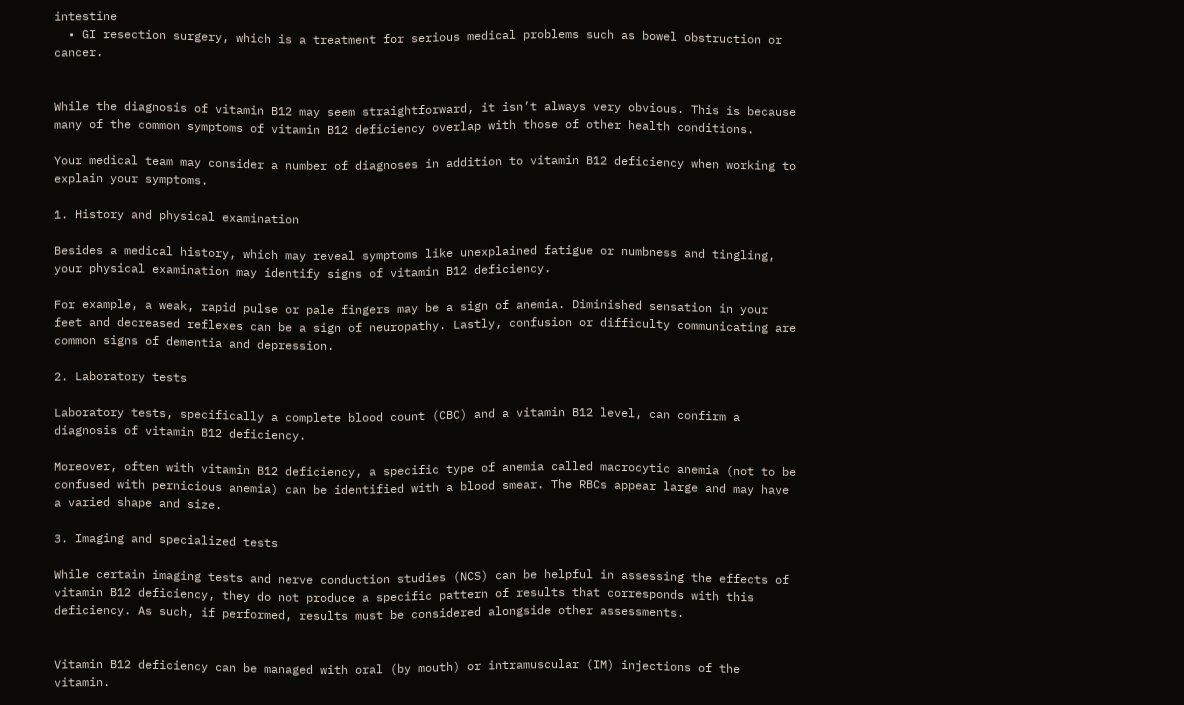intestine
  • GI resection surgery, which is a treatment for serious medical problems such as bowel obstruction or cancer.


While the diagnosis of vitamin B12 may seem straightforward, it isn’t always very obvious. This is because many of the common symptoms of vitamin B12 deficiency overlap with those of other health conditions.

Your medical team may consider a number of diagnoses in addition to vitamin B12 deficiency when working to explain your symptoms.

1. History and physical examination

Besides a medical history, which may reveal symptoms like unexplained fatigue or numbness and tingling, your physical examination may identify signs of vitamin B12 deficiency.

For example, a weak, rapid pulse or pale fingers may be a sign of anemia. Diminished sensation in your feet and decreased reflexes can be a sign of neuropathy. Lastly, confusion or difficulty communicating are common signs of dementia and depression.

2. Laboratory tests

Laboratory tests, specifically a complete blood count (CBC) and a vitamin B12 level, can confirm a diagnosis of vitamin B12 deficiency.

Moreover, often with vitamin B12 deficiency, a specific type of anemia called macrocytic anemia (not to be confused with pernicious anemia) can be identified with a blood smear. The RBCs appear large and may have a varied shape and size.

3. Imaging and specialized tests

While certain imaging tests and nerve conduction studies (NCS) can be helpful in assessing the effects of vitamin B12 deficiency, they do not produce a specific pattern of results that corresponds with this deficiency. As such, if performed, results must be considered alongside other assessments.


Vitamin B12 deficiency can be managed with oral (by mouth) or intramuscular (IM) injections of the vitamin.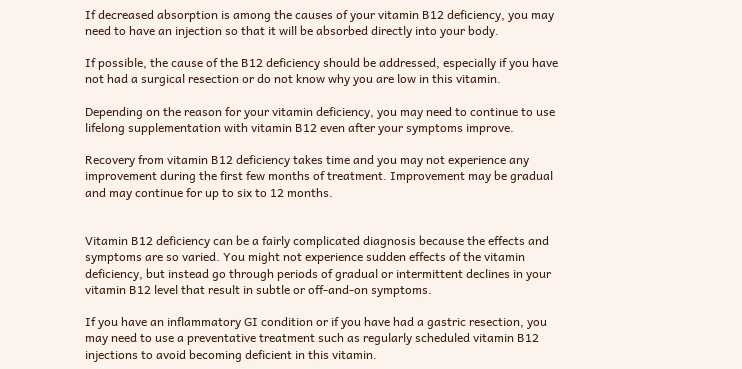If decreased absorption is among the causes of your vitamin B12 deficiency, you may need to have an injection so that it will be absorbed directly into your body.

If possible, the cause of the B12 deficiency should be addressed, especially if you have not had a surgical resection or do not know why you are low in this vitamin.

Depending on the reason for your vitamin deficiency, you may need to continue to use lifelong supplementation with vitamin B12 even after your symptoms improve.

Recovery from vitamin B12 deficiency takes time and you may not experience any improvement during the first few months of treatment. Improvement may be gradual and may continue for up to six to 12 months.


Vitamin B12 deficiency can be a fairly complicated diagnosis because the effects and symptoms are so varied. You might not experience sudden effects of the vitamin deficiency, but instead go through periods of gradual or intermittent declines in your vitamin B12 level that result in subtle or off-and-on symptoms.

If you have an inflammatory GI condition or if you have had a gastric resection, you may need to use a preventative treatment such as regularly scheduled vitamin B12 injections to avoid becoming deficient in this vitamin.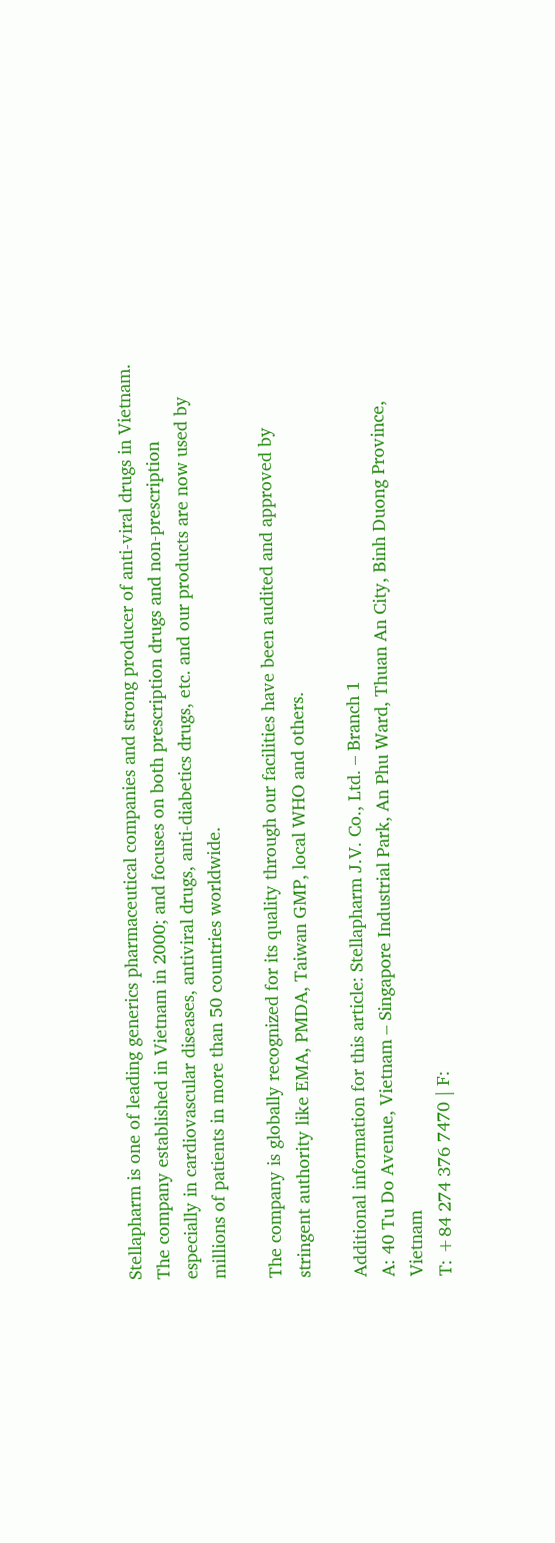Stellapharm is one of leading generics pharmaceutical companies and strong producer of anti-viral drugs in Vietnam. The company established in Vietnam in 2000; and focuses on both prescription drugs and non-prescription especially in cardiovascular diseases, antiviral drugs, anti-diabetics drugs, etc. and our products are now used by millions of patients in more than 50 countries worldwide.

The company is globally recognized for its quality through our facilities have been audited and approved by stringent authority like EMA, PMDA, Taiwan GMP, local WHO and others.

Additional information for this article: Stellapharm J.V. Co., Ltd. – Branch 1
A: 40 Tu Do Avenue, Vietnam – Singapore Industrial Park, An Phu Ward, Thuan An City, Binh Duong Province, Vietnam
T: +84 274 376 7470 | F: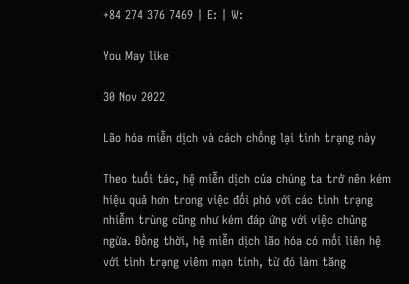+84 274 376 7469 | E: | W:

You May like

30 Nov 2022

Lão hóa miễn dịch và cách chống lại tình trạng này

Theo tuổi tác, hệ miễn dịch của chúng ta trở nên kém hiệu quả hơn trong việc đối phó với các tình trạng nhiễm trùng cũng như kém đáp ứng với việc chủng ngừa. Đồng thời, hệ miễn dịch lão hóa có mối liên hệ với tình trạng viêm mạn tính, từ đó làm tăng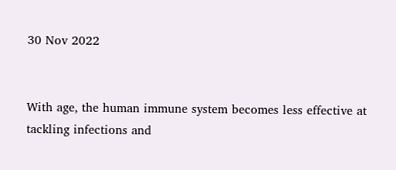30 Nov 2022


With age, the human immune system becomes less effective at tackling infections and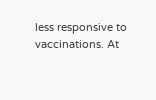less responsive to vaccinations. At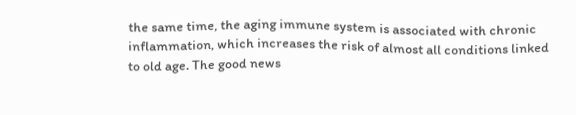the same time, the aging immune system is associated with chronic inflammation, which increases the risk of almost all conditions linked to old age. The good news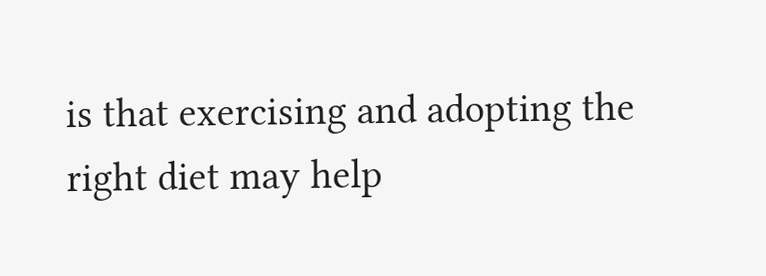is that exercising and adopting the right diet may help